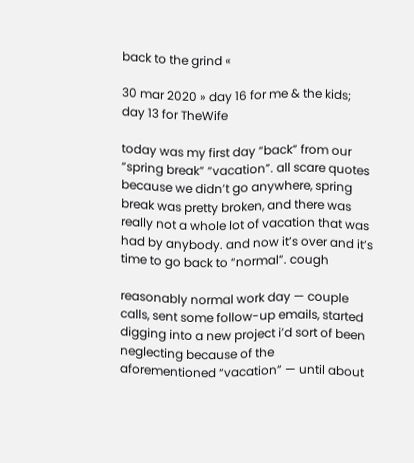back to the grind «

30 mar 2020 » day 16 for me & the kids; day 13 for TheWife

today was my first day “back” from our “spring break” “vacation”. all scare quotes because we didn’t go anywhere, spring break was pretty broken, and there was really not a whole lot of vacation that was had by anybody. and now it’s over and it’s time to go back to “normal”. cough

reasonably normal work day — couple calls, sent some follow-up emails, started digging into a new project i’d sort of been neglecting because of the aforementioned “vacation” — until about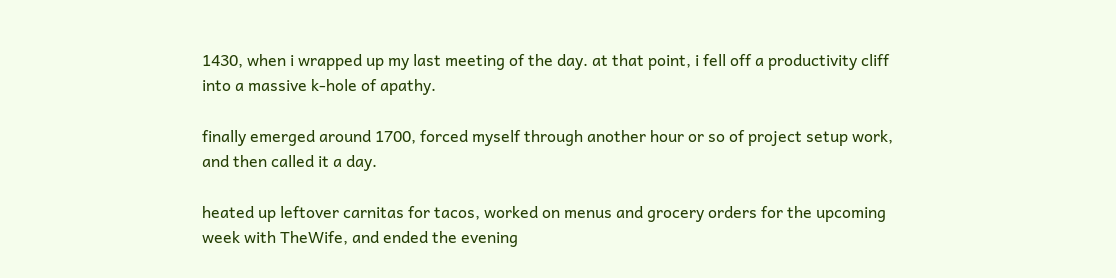1430, when i wrapped up my last meeting of the day. at that point, i fell off a productivity cliff into a massive k-hole of apathy.

finally emerged around 1700, forced myself through another hour or so of project setup work, and then called it a day.

heated up leftover carnitas for tacos, worked on menus and grocery orders for the upcoming week with TheWife, and ended the evening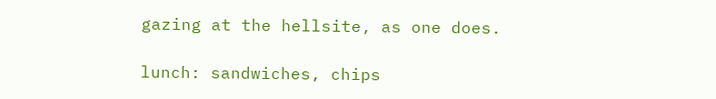gazing at the hellsite, as one does.

lunch: sandwiches, chips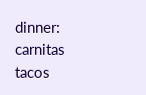dinner: carnitas tacos